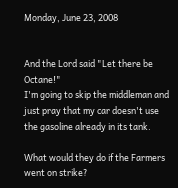Monday, June 23, 2008


And the Lord said "Let there be Octane!"
I'm going to skip the middleman and just pray that my car doesn't use the gasoline already in its tank.

What would they do if the Farmers went on strike?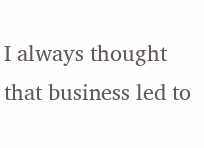I always thought that business led to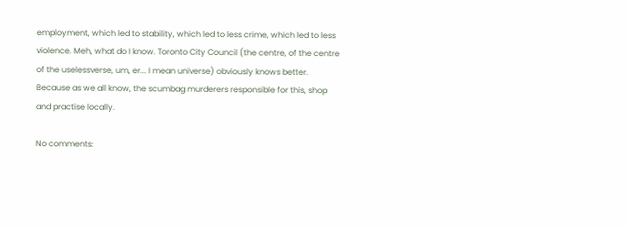employment, which led to stability, which led to less crime, which led to less violence. Meh, what do I know. Toronto City Council (the centre, of the centre of the uselessverse, um, er... I mean universe) obviously knows better. Because as we all know, the scumbag murderers responsible for this, shop and practise locally.

No comments: